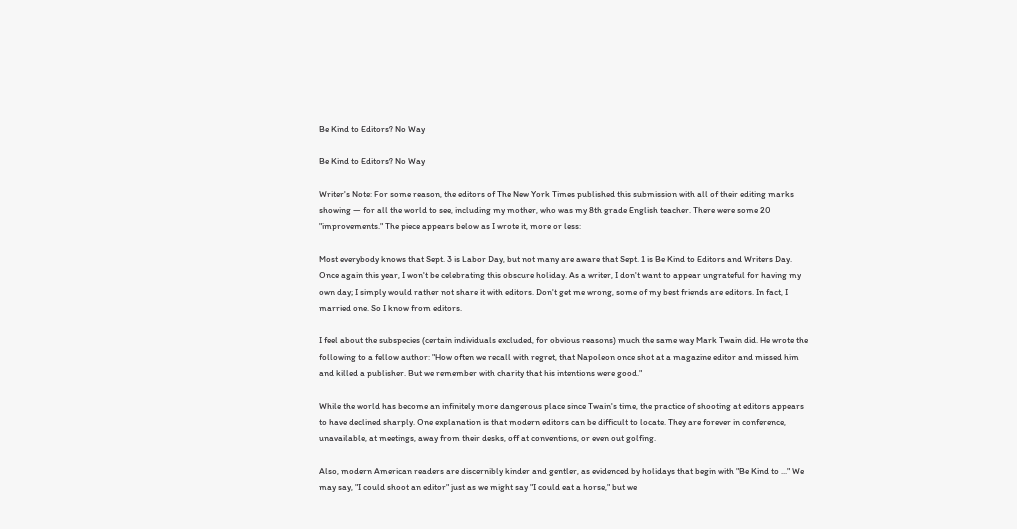Be Kind to Editors? No Way

Be Kind to Editors? No Way

Writer's Note: For some reason, the editors of The New York Times published this submission with all of their editing marks showing — for all the world to see, including my mother, who was my 8th grade English teacher. There were some 20 "improvements." The piece appears below as I wrote it, more or less:

Most everybody knows that Sept. 3 is Labor Day, but not many are aware that Sept. 1 is Be Kind to Editors and Writers Day. Once again this year, I won't be celebrating this obscure holiday. As a writer, I don't want to appear ungrateful for having my own day; I simply would rather not share it with editors. Don't get me wrong, some of my best friends are editors. In fact, I married one. So I know from editors.

I feel about the subspecies (certain individuals excluded, for obvious reasons) much the same way Mark Twain did. He wrote the following to a fellow author: "How often we recall with regret, that Napoleon once shot at a magazine editor and missed him and killed a publisher. But we remember with charity that his intentions were good."

While the world has become an infinitely more dangerous place since Twain's time, the practice of shooting at editors appears to have declined sharply. One explanation is that modern editors can be difficult to locate. They are forever in conference, unavailable, at meetings, away from their desks, off at conventions, or even out golfing.

Also, modern American readers are discernibly kinder and gentler, as evidenced by holidays that begin with "Be Kind to ..." We may say, "I could shoot an editor" just as we might say "I could eat a horse," but we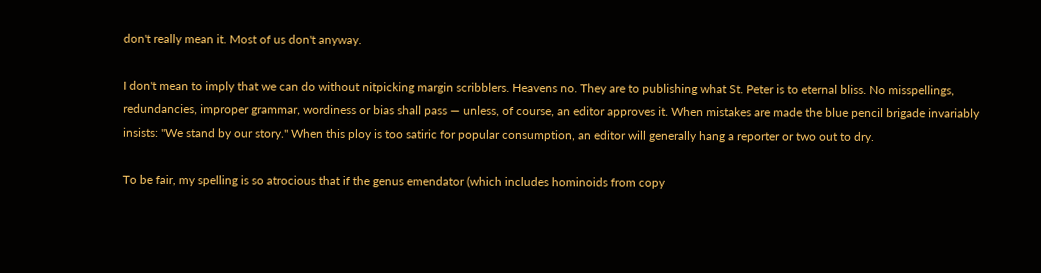don't really mean it. Most of us don't anyway.

I don't mean to imply that we can do without nitpicking margin scribblers. Heavens no. They are to publishing what St. Peter is to eternal bliss. No misspellings, redundancies, improper grammar, wordiness or bias shall pass — unless, of course, an editor approves it. When mistakes are made the blue pencil brigade invariably insists: "We stand by our story." When this ploy is too satiric for popular consumption, an editor will generally hang a reporter or two out to dry.

To be fair, my spelling is so atrocious that if the genus emendator (which includes hominoids from copy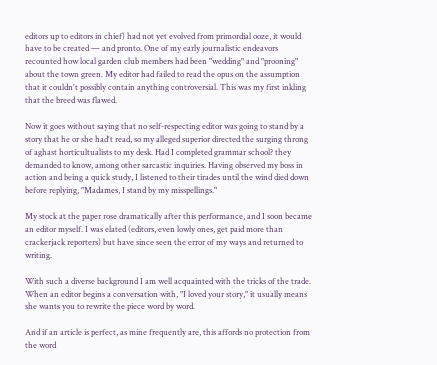editors up to editors in chief) had not yet evolved from primordial ooze, it would have to be created — and pronto. One of my early journalistic endeavors recounted how local garden club members had been "wedding" and "prooning" about the town green. My editor had failed to read the opus on the assumption that it couldn't possibly contain anything controversial. This was my first inkling that the breed was flawed.

Now it goes without saying that no self-respecting editor was going to stand by a story that he or she had't read, so my alleged superior directed the surging throng of aghast horticultualists to my desk. Had I completed grammar school? they demanded to know, among other sarcastic inquiries. Having observed my boss in action and being a quick study, I listened to their tirades until the wind died down before replying, "Madames, I stand by my misspellings."

My stock at the paper rose dramatically after this performance, and I soon became an editor myself. I was elated (editors, even lowly ones, get paid more than crackerjack reporters) but have since seen the error of my ways and returned to writing.

With such a diverse background I am well acquainted with the tricks of the trade. When an editor begins a conversation with, "I loved your story," it usually means she wants you to rewrite the piece word by word.

And if an article is perfect, as mine frequently are, this affords no protection from the word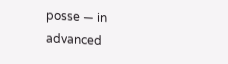posse — in advanced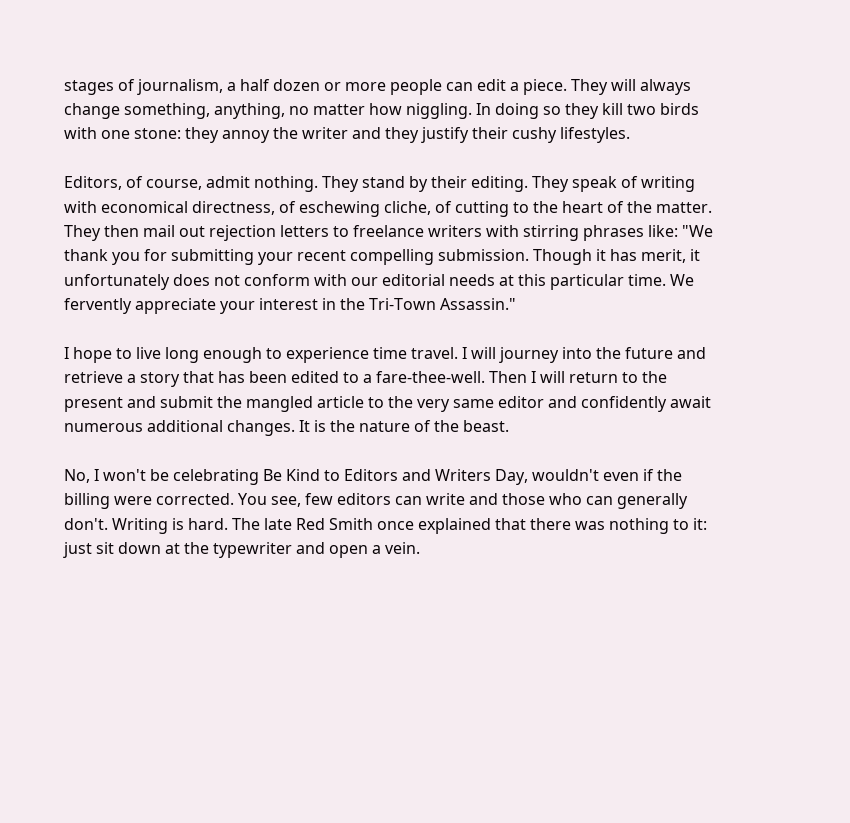stages of journalism, a half dozen or more people can edit a piece. They will always change something, anything, no matter how niggling. In doing so they kill two birds with one stone: they annoy the writer and they justify their cushy lifestyles.

Editors, of course, admit nothing. They stand by their editing. They speak of writing with economical directness, of eschewing cliche, of cutting to the heart of the matter. They then mail out rejection letters to freelance writers with stirring phrases like: "We thank you for submitting your recent compelling submission. Though it has merit, it unfortunately does not conform with our editorial needs at this particular time. We fervently appreciate your interest in the Tri-Town Assassin."

I hope to live long enough to experience time travel. I will journey into the future and retrieve a story that has been edited to a fare-thee-well. Then I will return to the present and submit the mangled article to the very same editor and confidently await numerous additional changes. It is the nature of the beast.

No, I won't be celebrating Be Kind to Editors and Writers Day, wouldn't even if the billing were corrected. You see, few editors can write and those who can generally don't. Writing is hard. The late Red Smith once explained that there was nothing to it: just sit down at the typewriter and open a vein.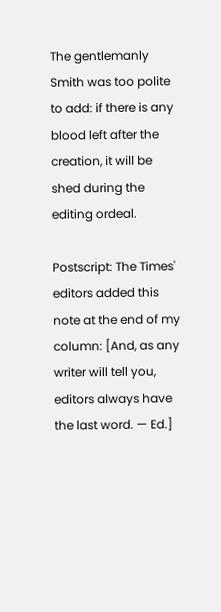The gentlemanly Smith was too polite to add: if there is any blood left after the creation, it will be shed during the editing ordeal.

Postscript: The Times' editors added this note at the end of my column: [And, as any writer will tell you, editors always have the last word. — Ed.]